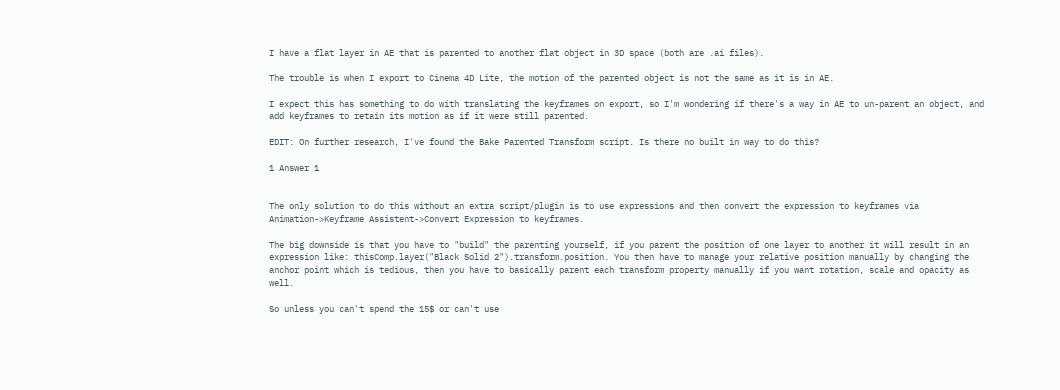I have a flat layer in AE that is parented to another flat object in 3D space (both are .ai files).

The trouble is when I export to Cinema 4D Lite, the motion of the parented object is not the same as it is in AE.

I expect this has something to do with translating the keyframes on export, so I'm wondering if there's a way in AE to un-parent an object, and add keyframes to retain its motion as if it were still parented.

EDIT: On further research, I've found the Bake Parented Transform script. Is there no built in way to do this?

1 Answer 1


The only solution to do this without an extra script/plugin is to use expressions and then convert the expression to keyframes via Animation->Keyframe Assistent->Convert Expression to keyframes.

The big downside is that you have to "build" the parenting yourself, if you parent the position of one layer to another it will result in an expression like: thisComp.layer("Black Solid 2").transform.position. You then have to manage your relative position manually by changing the anchor point which is tedious, then you have to basically parent each transform property manually if you want rotation, scale and opacity as well.

So unless you can't spend the 15$ or can't use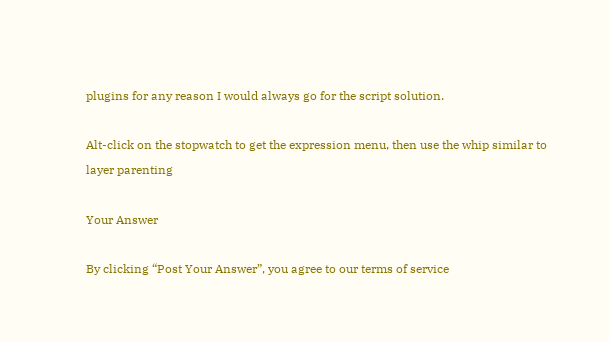plugins for any reason I would always go for the script solution.

Alt-click on the stopwatch to get the expression menu, then use the whip similar to layer parenting

Your Answer

By clicking “Post Your Answer”, you agree to our terms of service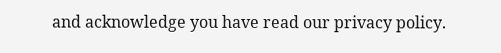and acknowledge you have read our privacy policy.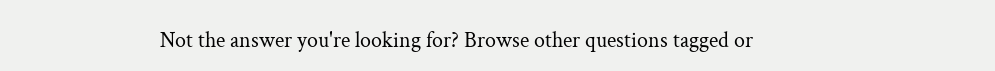Not the answer you're looking for? Browse other questions tagged or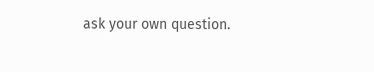ask your own question.